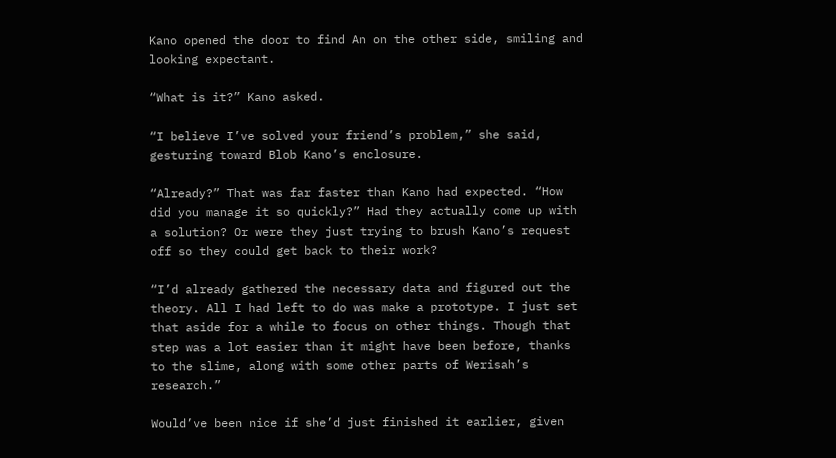Kano opened the door to find An on the other side, smiling and looking expectant.

“What is it?” Kano asked.

“I believe I’ve solved your friend’s problem,” she said, gesturing toward Blob Kano’s enclosure.

“Already?” That was far faster than Kano had expected. “How did you manage it so quickly?” Had they actually come up with a solution? Or were they just trying to brush Kano’s request off so they could get back to their work?

“I’d already gathered the necessary data and figured out the theory. All I had left to do was make a prototype. I just set that aside for a while to focus on other things. Though that step was a lot easier than it might have been before, thanks to the slime, along with some other parts of Werisah’s research.”

Would’ve been nice if she’d just finished it earlier, given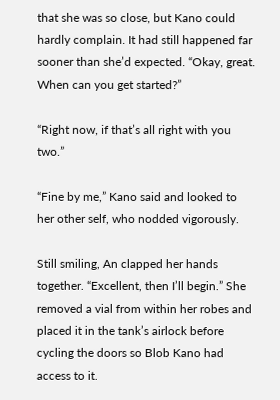that she was so close, but Kano could hardly complain. It had still happened far sooner than she’d expected. “Okay, great. When can you get started?”

“Right now, if that’s all right with you two.”

“Fine by me,” Kano said and looked to her other self, who nodded vigorously.

Still smiling, An clapped her hands together. “Excellent, then I’ll begin.” She removed a vial from within her robes and placed it in the tank’s airlock before cycling the doors so Blob Kano had access to it.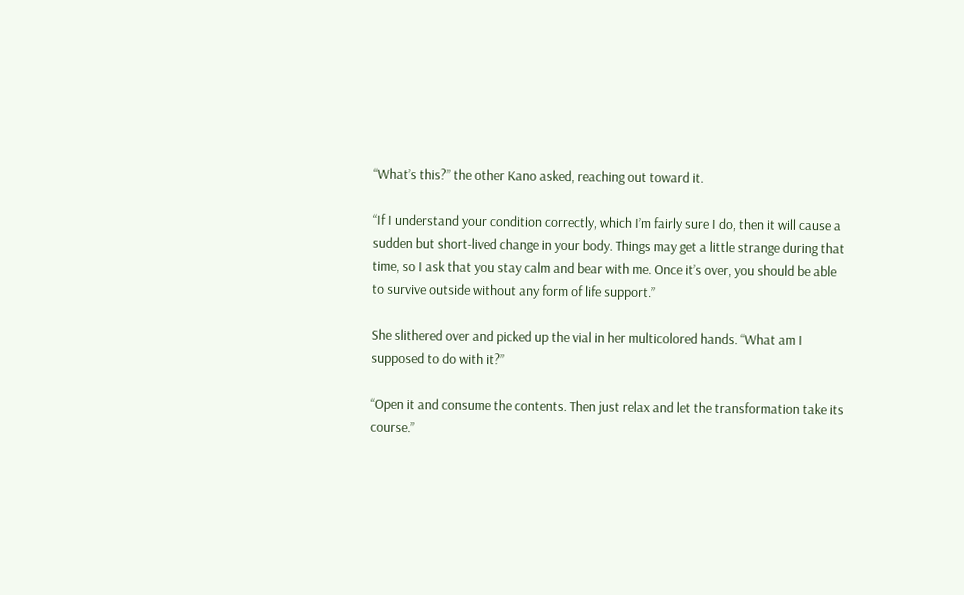“What’s this?” the other Kano asked, reaching out toward it.

“If I understand your condition correctly, which I’m fairly sure I do, then it will cause a sudden but short-lived change in your body. Things may get a little strange during that time, so I ask that you stay calm and bear with me. Once it’s over, you should be able to survive outside without any form of life support.”

She slithered over and picked up the vial in her multicolored hands. “What am I supposed to do with it?”

“Open it and consume the contents. Then just relax and let the transformation take its course.”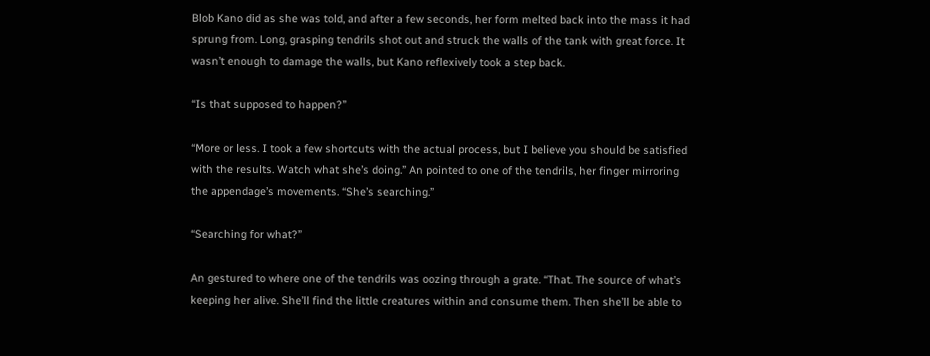Blob Kano did as she was told, and after a few seconds, her form melted back into the mass it had sprung from. Long, grasping tendrils shot out and struck the walls of the tank with great force. It wasn’t enough to damage the walls, but Kano reflexively took a step back.

“Is that supposed to happen?”

“More or less. I took a few shortcuts with the actual process, but I believe you should be satisfied with the results. Watch what she’s doing.” An pointed to one of the tendrils, her finger mirroring the appendage’s movements. “She’s searching.”

“Searching for what?”

An gestured to where one of the tendrils was oozing through a grate. “That. The source of what’s keeping her alive. She’ll find the little creatures within and consume them. Then she’ll be able to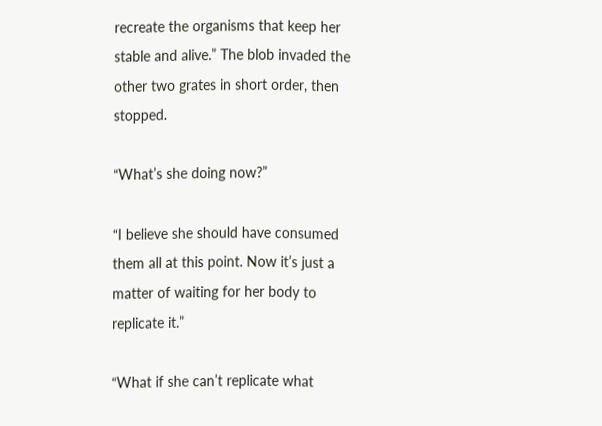recreate the organisms that keep her stable and alive.” The blob invaded the other two grates in short order, then stopped.

“What’s she doing now?”

“I believe she should have consumed them all at this point. Now it’s just a matter of waiting for her body to replicate it.”

“What if she can’t replicate what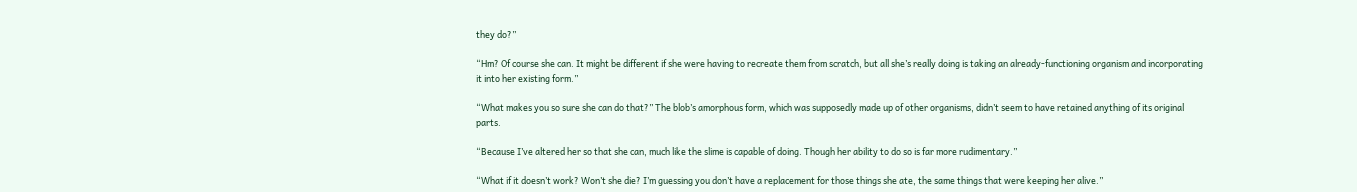they do?”

“Hm? Of course she can. It might be different if she were having to recreate them from scratch, but all she’s really doing is taking an already-functioning organism and incorporating it into her existing form.”

“What makes you so sure she can do that?” The blob’s amorphous form, which was supposedly made up of other organisms, didn’t seem to have retained anything of its original parts.

“Because I’ve altered her so that she can, much like the slime is capable of doing. Though her ability to do so is far more rudimentary.”

“What if it doesn’t work? Won’t she die? I’m guessing you don’t have a replacement for those things she ate, the same things that were keeping her alive.”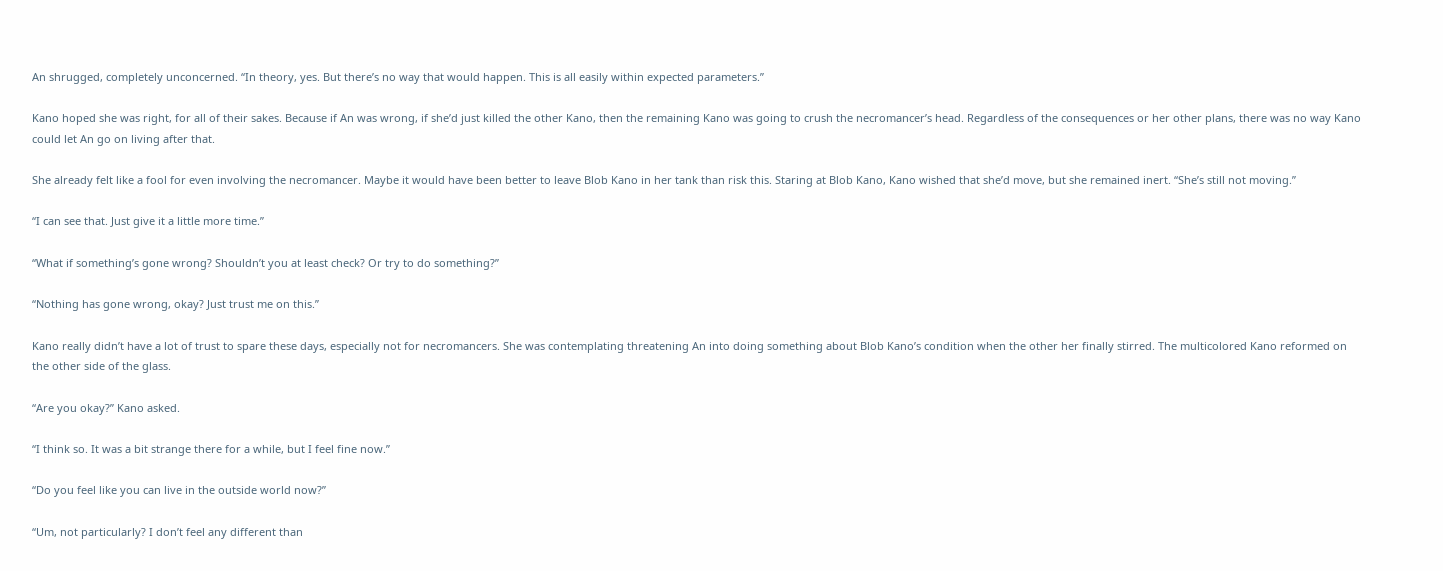An shrugged, completely unconcerned. “In theory, yes. But there’s no way that would happen. This is all easily within expected parameters.”

Kano hoped she was right, for all of their sakes. Because if An was wrong, if she’d just killed the other Kano, then the remaining Kano was going to crush the necromancer’s head. Regardless of the consequences or her other plans, there was no way Kano could let An go on living after that.

She already felt like a fool for even involving the necromancer. Maybe it would have been better to leave Blob Kano in her tank than risk this. Staring at Blob Kano, Kano wished that she’d move, but she remained inert. “She’s still not moving.”

“I can see that. Just give it a little more time.”

“What if something’s gone wrong? Shouldn’t you at least check? Or try to do something?”

“Nothing has gone wrong, okay? Just trust me on this.”

Kano really didn’t have a lot of trust to spare these days, especially not for necromancers. She was contemplating threatening An into doing something about Blob Kano’s condition when the other her finally stirred. The multicolored Kano reformed on the other side of the glass.

“Are you okay?” Kano asked.

“I think so. It was a bit strange there for a while, but I feel fine now.”

“Do you feel like you can live in the outside world now?”

“Um, not particularly? I don’t feel any different than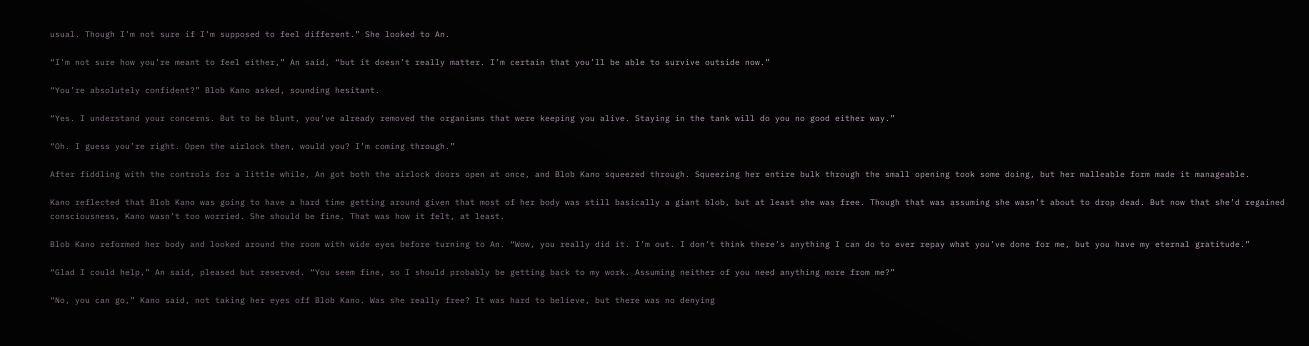usual. Though I’m not sure if I’m supposed to feel different.” She looked to An.

“I’m not sure how you’re meant to feel either,” An said, “but it doesn’t really matter. I’m certain that you’ll be able to survive outside now.”

“You’re absolutely confident?” Blob Kano asked, sounding hesitant.

“Yes. I understand your concerns. But to be blunt, you’ve already removed the organisms that were keeping you alive. Staying in the tank will do you no good either way.”

“Oh. I guess you’re right. Open the airlock then, would you? I’m coming through.”

After fiddling with the controls for a little while, An got both the airlock doors open at once, and Blob Kano squeezed through. Squeezing her entire bulk through the small opening took some doing, but her malleable form made it manageable.

Kano reflected that Blob Kano was going to have a hard time getting around given that most of her body was still basically a giant blob, but at least she was free. Though that was assuming she wasn’t about to drop dead. But now that she’d regained consciousness, Kano wasn’t too worried. She should be fine. That was how it felt, at least.

Blob Kano reformed her body and looked around the room with wide eyes before turning to An. “Wow, you really did it. I’m out. I don’t think there’s anything I can do to ever repay what you’ve done for me, but you have my eternal gratitude.”

“Glad I could help,” An said, pleased but reserved. “You seem fine, so I should probably be getting back to my work. Assuming neither of you need anything more from me?”

“No, you can go,” Kano said, not taking her eyes off Blob Kano. Was she really free? It was hard to believe, but there was no denying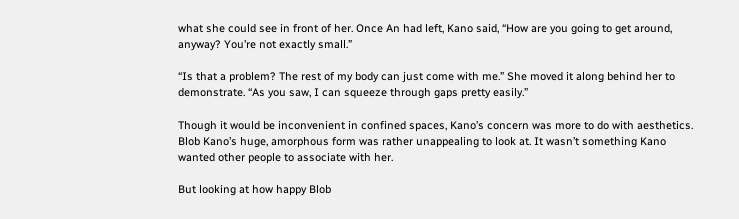what she could see in front of her. Once An had left, Kano said, “How are you going to get around, anyway? You’re not exactly small.”

“Is that a problem? The rest of my body can just come with me.” She moved it along behind her to demonstrate. “As you saw, I can squeeze through gaps pretty easily.”

Though it would be inconvenient in confined spaces, Kano’s concern was more to do with aesthetics. Blob Kano’s huge, amorphous form was rather unappealing to look at. It wasn’t something Kano wanted other people to associate with her.

But looking at how happy Blob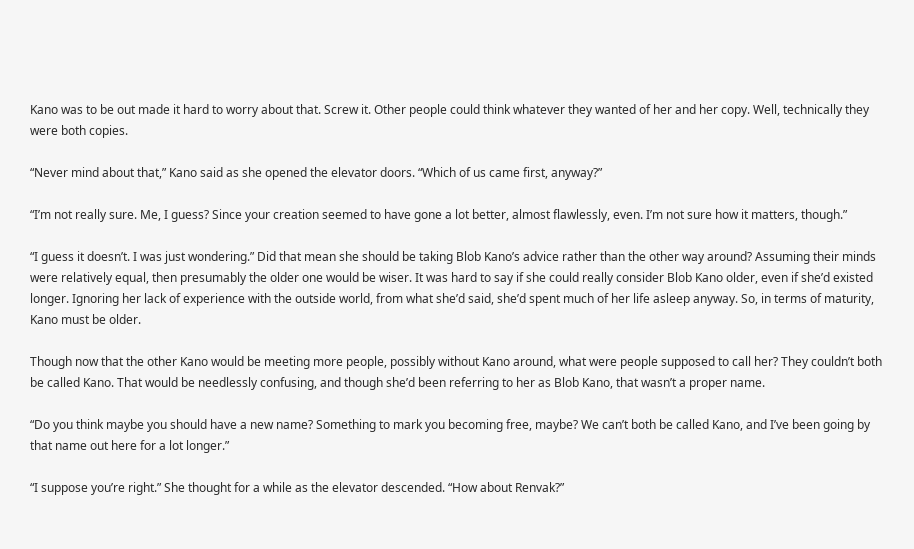Kano was to be out made it hard to worry about that. Screw it. Other people could think whatever they wanted of her and her copy. Well, technically they were both copies.

“Never mind about that,” Kano said as she opened the elevator doors. “Which of us came first, anyway?”

“I’m not really sure. Me, I guess? Since your creation seemed to have gone a lot better, almost flawlessly, even. I’m not sure how it matters, though.”

“I guess it doesn’t. I was just wondering.” Did that mean she should be taking Blob Kano’s advice rather than the other way around? Assuming their minds were relatively equal, then presumably the older one would be wiser. It was hard to say if she could really consider Blob Kano older, even if she’d existed longer. Ignoring her lack of experience with the outside world, from what she’d said, she’d spent much of her life asleep anyway. So, in terms of maturity, Kano must be older.

Though now that the other Kano would be meeting more people, possibly without Kano around, what were people supposed to call her? They couldn’t both be called Kano. That would be needlessly confusing, and though she’d been referring to her as Blob Kano, that wasn’t a proper name.

“Do you think maybe you should have a new name? Something to mark you becoming free, maybe? We can’t both be called Kano, and I’ve been going by that name out here for a lot longer.”

“I suppose you’re right.” She thought for a while as the elevator descended. “How about Renvak?”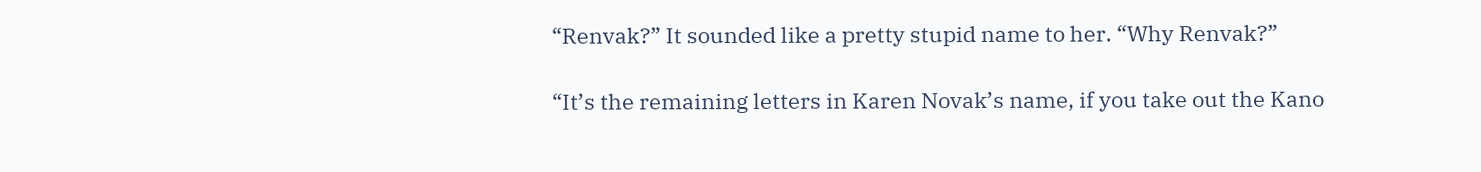“Renvak?” It sounded like a pretty stupid name to her. “Why Renvak?”

“It’s the remaining letters in Karen Novak’s name, if you take out the Kano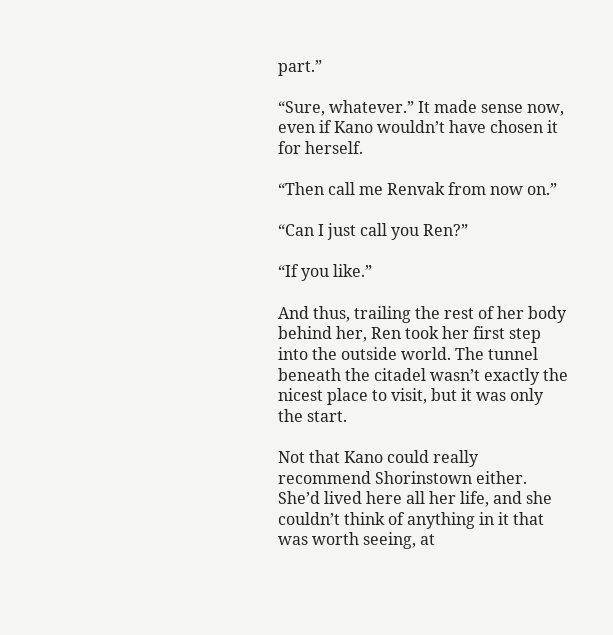part.”

“Sure, whatever.” It made sense now, even if Kano wouldn’t have chosen it for herself.

“Then call me Renvak from now on.”

“Can I just call you Ren?”

“If you like.”

And thus, trailing the rest of her body behind her, Ren took her first step into the outside world. The tunnel beneath the citadel wasn’t exactly the nicest place to visit, but it was only the start.

Not that Kano could really recommend Shorinstown either. She’d lived here all her life, and she couldn’t think of anything in it that was worth seeing, at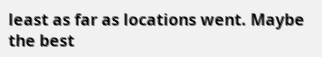least as far as locations went. Maybe the best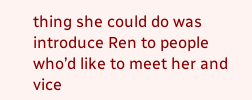thing she could do was introduce Ren to people who’d like to meet her and vice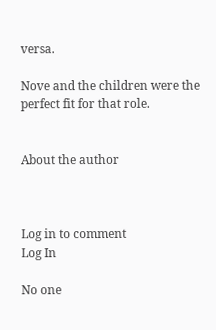versa.

Nove and the children were the perfect fit for that role.


About the author



Log in to comment
Log In

No one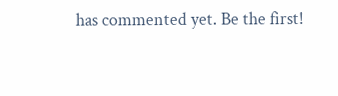has commented yet. Be the first!